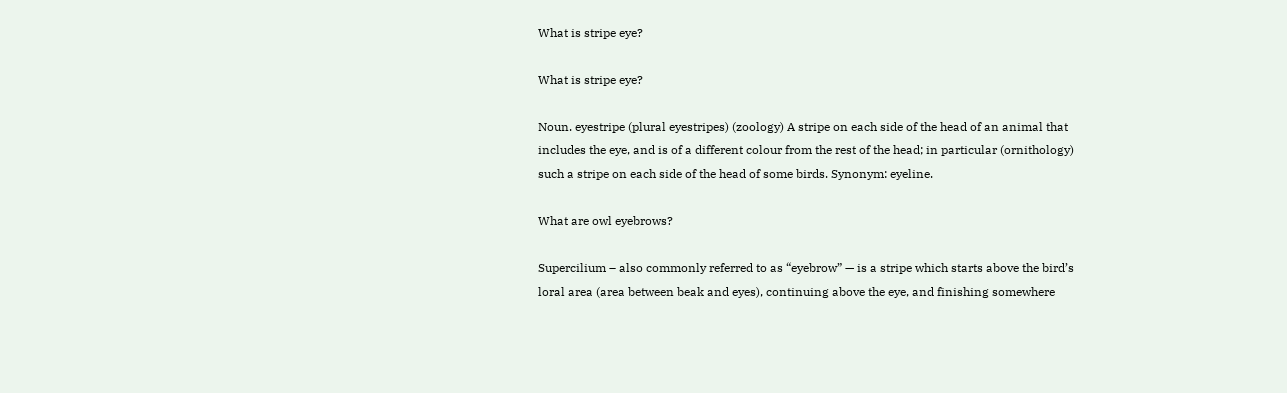What is stripe eye?

What is stripe eye?

Noun. eyestripe (plural eyestripes) (zoology) A stripe on each side of the head of an animal that includes the eye, and is of a different colour from the rest of the head; in particular (ornithology) such a stripe on each side of the head of some birds. Synonym: eyeline.

What are owl eyebrows?

Supercilium – also commonly referred to as “eyebrow” — is a stripe which starts above the bird’s loral area (area between beak and eyes), continuing above the eye, and finishing somewhere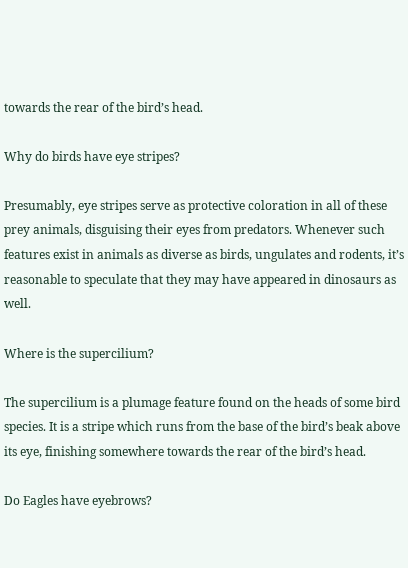towards the rear of the bird’s head.

Why do birds have eye stripes?

Presumably, eye stripes serve as protective coloration in all of these prey animals, disguising their eyes from predators. Whenever such features exist in animals as diverse as birds, ungulates and rodents, it’s reasonable to speculate that they may have appeared in dinosaurs as well.

Where is the supercilium?

The supercilium is a plumage feature found on the heads of some bird species. It is a stripe which runs from the base of the bird’s beak above its eye, finishing somewhere towards the rear of the bird’s head.

Do Eagles have eyebrows?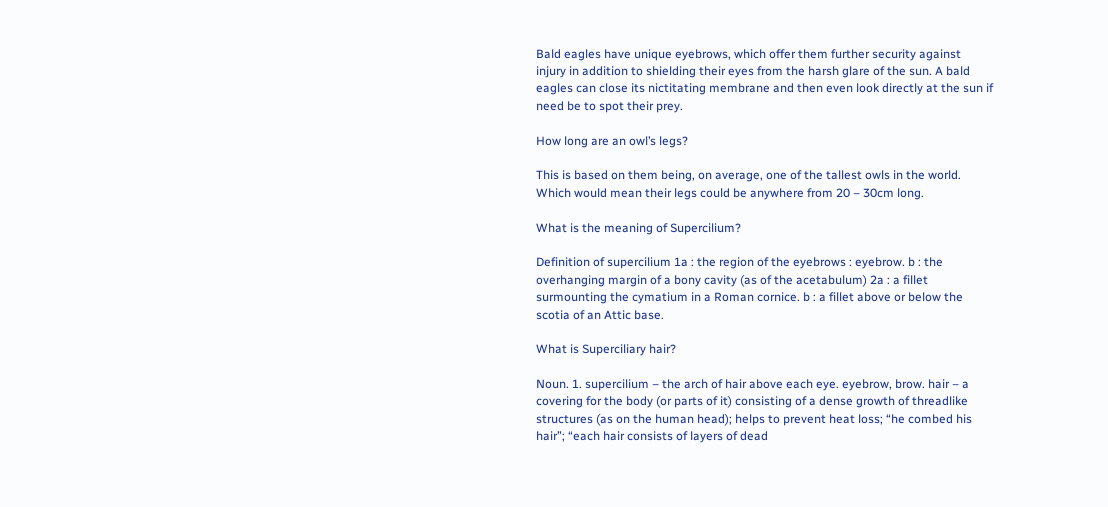Bald eagles have unique eyebrows, which offer them further security against injury in addition to shielding their eyes from the harsh glare of the sun. A bald eagles can close its nictitating membrane and then even look directly at the sun if need be to spot their prey.

How long are an owl’s legs?

This is based on them being, on average, one of the tallest owls in the world. Which would mean their legs could be anywhere from 20 – 30cm long.

What is the meaning of Supercilium?

Definition of supercilium 1a : the region of the eyebrows : eyebrow. b : the overhanging margin of a bony cavity (as of the acetabulum) 2a : a fillet surmounting the cymatium in a Roman cornice. b : a fillet above or below the scotia of an Attic base.

What is Superciliary hair?

Noun. 1. supercilium – the arch of hair above each eye. eyebrow, brow. hair – a covering for the body (or parts of it) consisting of a dense growth of threadlike structures (as on the human head); helps to prevent heat loss; “he combed his hair”; “each hair consists of layers of dead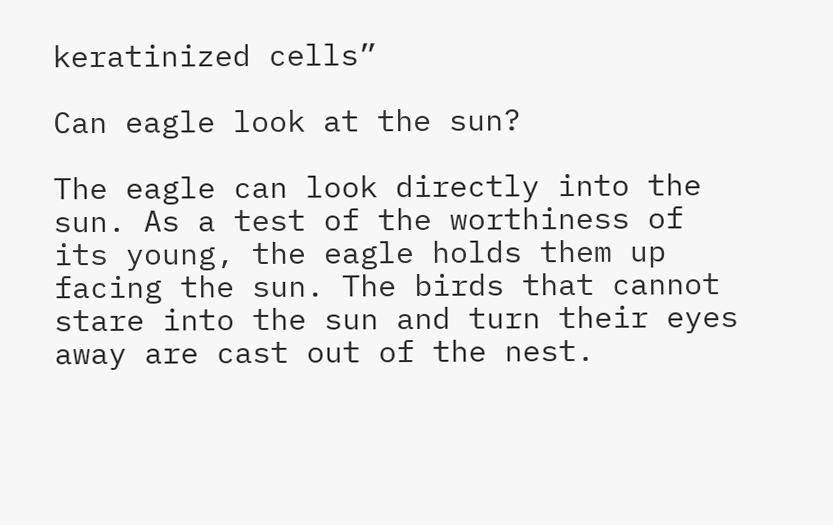keratinized cells”

Can eagle look at the sun?

The eagle can look directly into the sun. As a test of the worthiness of its young, the eagle holds them up facing the sun. The birds that cannot stare into the sun and turn their eyes away are cast out of the nest.